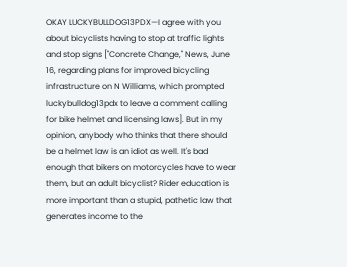OKAY LUCKYBULLDOG13PDX—I agree with you about bicyclists having to stop at traffic lights and stop signs ["Concrete Change," News, June 16, regarding plans for improved bicycling infrastructure on N Williams, which prompted luckybulldog13pdx to leave a comment calling for bike helmet and licensing laws]. But in my opinion, anybody who thinks that there should be a helmet law is an idiot as well. It's bad enough that bikers on motorcycles have to wear them, but an adult bicyclist? Rider education is more important than a stupid, pathetic law that generates income to the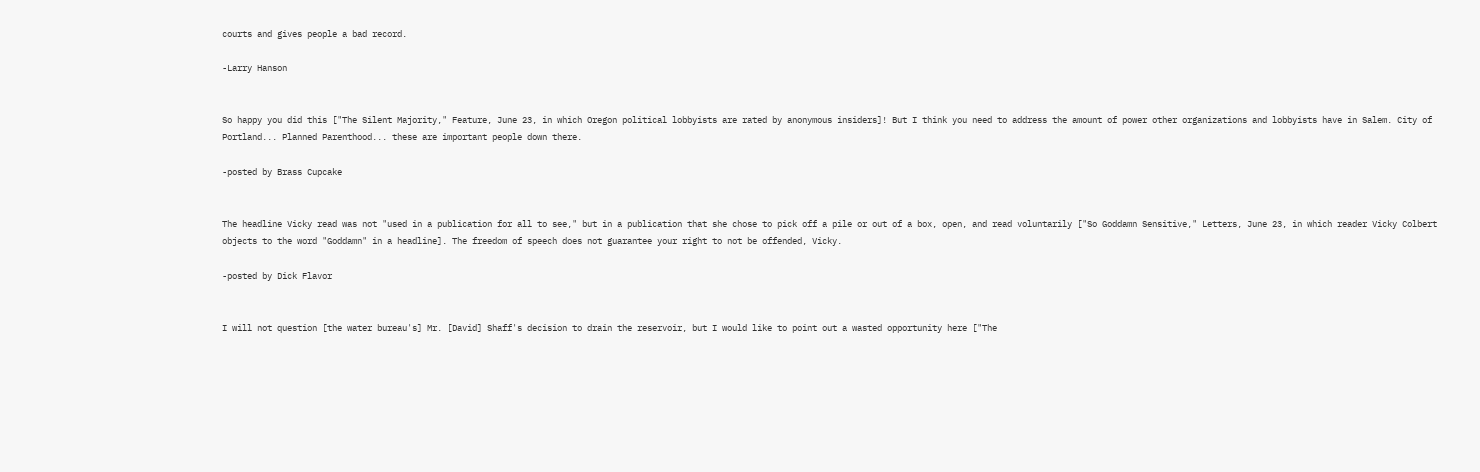courts and gives people a bad record.

-Larry Hanson


So happy you did this ["The Silent Majority," Feature, June 23, in which Oregon political lobbyists are rated by anonymous insiders]! But I think you need to address the amount of power other organizations and lobbyists have in Salem. City of Portland... Planned Parenthood... these are important people down there.

-posted by Brass Cupcake


The headline Vicky read was not "used in a publication for all to see," but in a publication that she chose to pick off a pile or out of a box, open, and read voluntarily ["So Goddamn Sensitive," Letters, June 23, in which reader Vicky Colbert objects to the word "Goddamn" in a headline]. The freedom of speech does not guarantee your right to not be offended, Vicky.

-posted by Dick Flavor


I will not question [the water bureau's] Mr. [David] Shaff's decision to drain the reservoir, but I would like to point out a wasted opportunity here ["The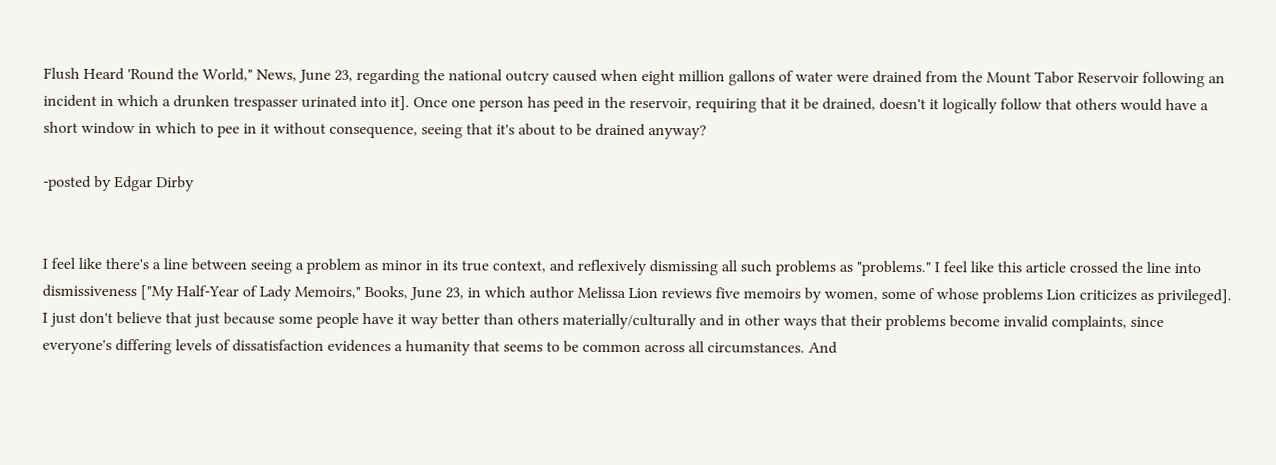Flush Heard 'Round the World," News, June 23, regarding the national outcry caused when eight million gallons of water were drained from the Mount Tabor Reservoir following an incident in which a drunken trespasser urinated into it]. Once one person has peed in the reservoir, requiring that it be drained, doesn't it logically follow that others would have a short window in which to pee in it without consequence, seeing that it's about to be drained anyway?

-posted by Edgar Dirby


I feel like there's a line between seeing a problem as minor in its true context, and reflexively dismissing all such problems as "problems." I feel like this article crossed the line into dismissiveness ["My Half-Year of Lady Memoirs," Books, June 23, in which author Melissa Lion reviews five memoirs by women, some of whose problems Lion criticizes as privileged]. I just don't believe that just because some people have it way better than others materially/culturally and in other ways that their problems become invalid complaints, since everyone's differing levels of dissatisfaction evidences a humanity that seems to be common across all circumstances. And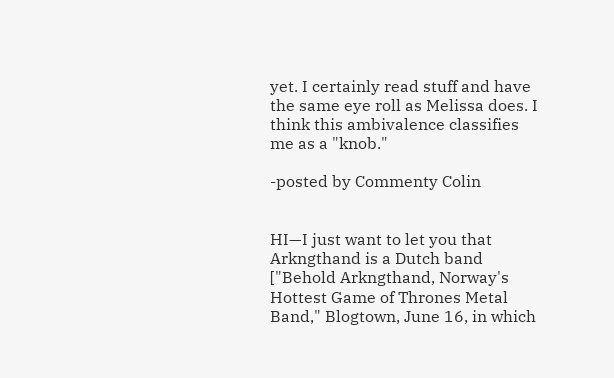yet. I certainly read stuff and have the same eye roll as Melissa does. I think this ambivalence classifies me as a "knob."

-posted by Commenty Colin


HI—I just want to let you that Arkngthand is a Dutch band ["Behold Arkngthand, Norway's Hottest Game of Thrones Metal Band," Blogtown, June 16, in which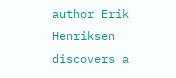author Erik Henriksen discovers a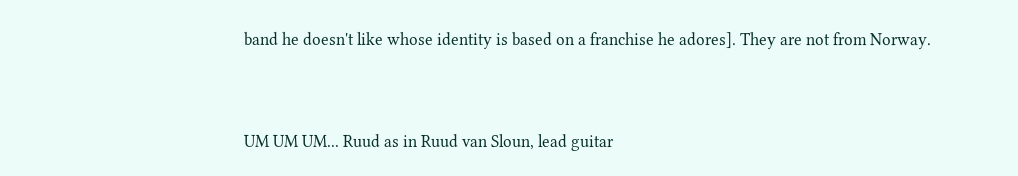band he doesn't like whose identity is based on a franchise he adores]. They are not from Norway.


UM UM UM... Ruud as in Ruud van Sloun, lead guitar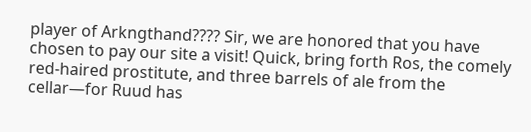player of Arkngthand???? Sir, we are honored that you have chosen to pay our site a visit! Quick, bring forth Ros, the comely red-haired prostitute, and three barrels of ale from the cellar—for Ruud has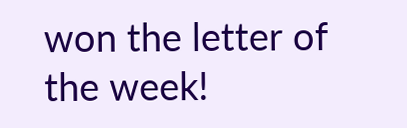won the letter of the week!